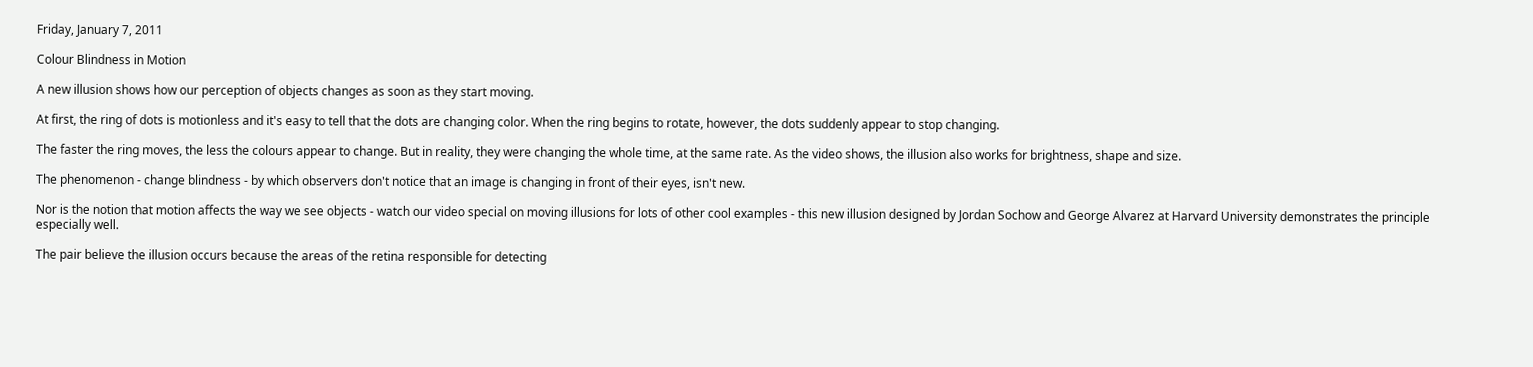Friday, January 7, 2011

Colour Blindness in Motion

A new illusion shows how our perception of objects changes as soon as they start moving.

At first, the ring of dots is motionless and it's easy to tell that the dots are changing color. When the ring begins to rotate, however, the dots suddenly appear to stop changing.

The faster the ring moves, the less the colours appear to change. But in reality, they were changing the whole time, at the same rate. As the video shows, the illusion also works for brightness, shape and size.

The phenomenon - change blindness - by which observers don't notice that an image is changing in front of their eyes, isn't new.

Nor is the notion that motion affects the way we see objects - watch our video special on moving illusions for lots of other cool examples - this new illusion designed by Jordan Sochow and George Alvarez at Harvard University demonstrates the principle especially well.

The pair believe the illusion occurs because the areas of the retina responsible for detecting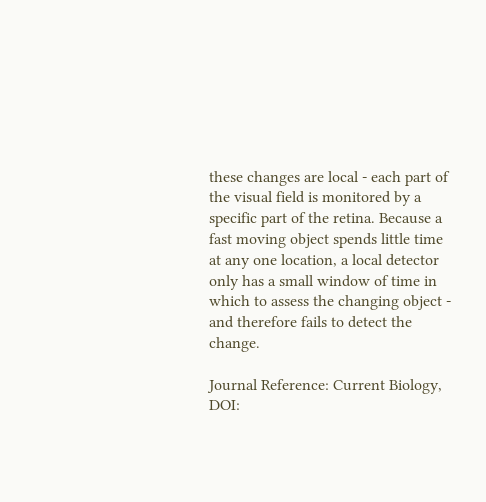these changes are local - each part of the visual field is monitored by a specific part of the retina. Because a fast moving object spends little time at any one location, a local detector only has a small window of time in which to assess the changing object - and therefore fails to detect the change.

Journal Reference: Current Biology, DOI: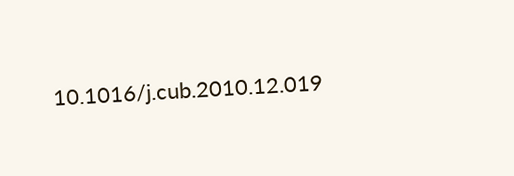10.1016/j.cub.2010.12.019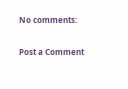No comments:

Post a Comment